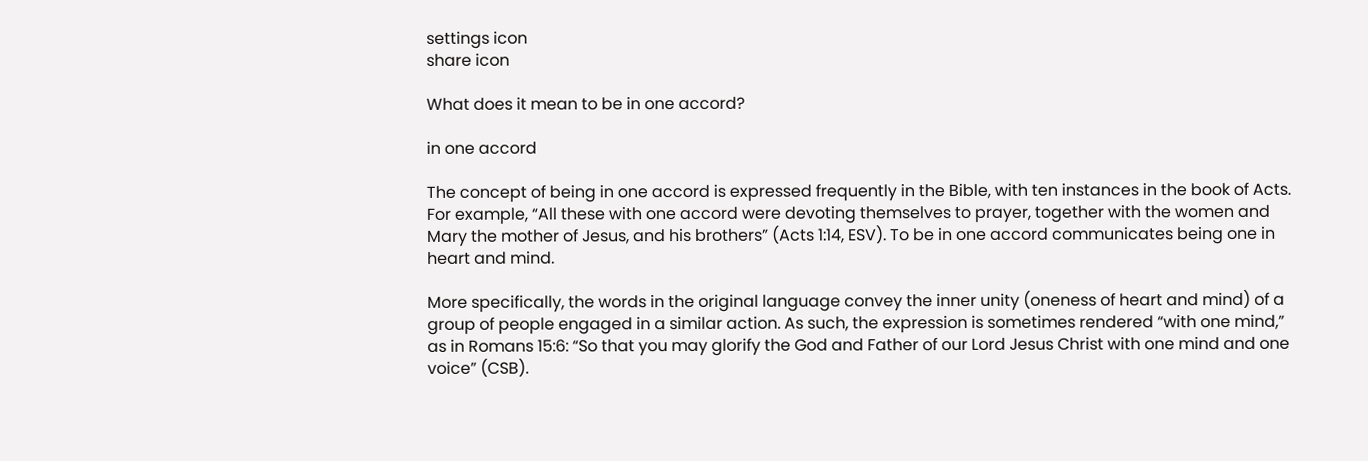settings icon
share icon

What does it mean to be in one accord?

in one accord

The concept of being in one accord is expressed frequently in the Bible, with ten instances in the book of Acts. For example, “All these with one accord were devoting themselves to prayer, together with the women and Mary the mother of Jesus, and his brothers” (Acts 1:14, ESV). To be in one accord communicates being one in heart and mind.

More specifically, the words in the original language convey the inner unity (oneness of heart and mind) of a group of people engaged in a similar action. As such, the expression is sometimes rendered “with one mind,” as in Romans 15:6: “So that you may glorify the God and Father of our Lord Jesus Christ with one mind and one voice” (CSB).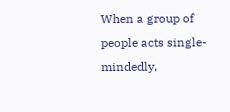When a group of people acts single-mindedly,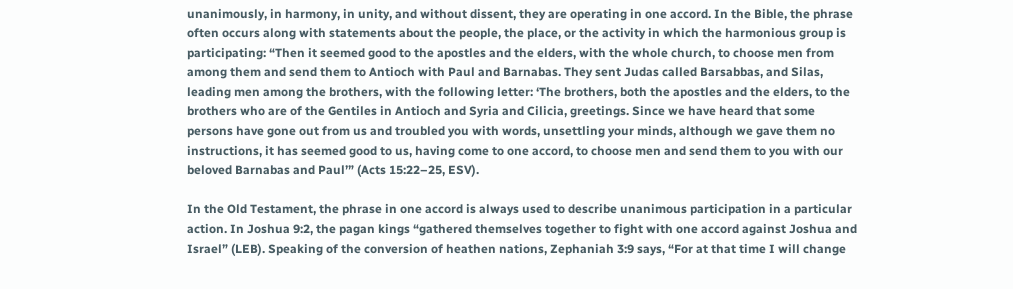unanimously, in harmony, in unity, and without dissent, they are operating in one accord. In the Bible, the phrase often occurs along with statements about the people, the place, or the activity in which the harmonious group is participating: “Then it seemed good to the apostles and the elders, with the whole church, to choose men from among them and send them to Antioch with Paul and Barnabas. They sent Judas called Barsabbas, and Silas, leading men among the brothers, with the following letter: ‘The brothers, both the apostles and the elders, to the brothers who are of the Gentiles in Antioch and Syria and Cilicia, greetings. Since we have heard that some persons have gone out from us and troubled you with words, unsettling your minds, although we gave them no instructions, it has seemed good to us, having come to one accord, to choose men and send them to you with our beloved Barnabas and Paul’” (Acts 15:22–25, ESV).

In the Old Testament, the phrase in one accord is always used to describe unanimous participation in a particular action. In Joshua 9:2, the pagan kings “gathered themselves together to fight with one accord against Joshua and Israel” (LEB). Speaking of the conversion of heathen nations, Zephaniah 3:9 says, “For at that time I will change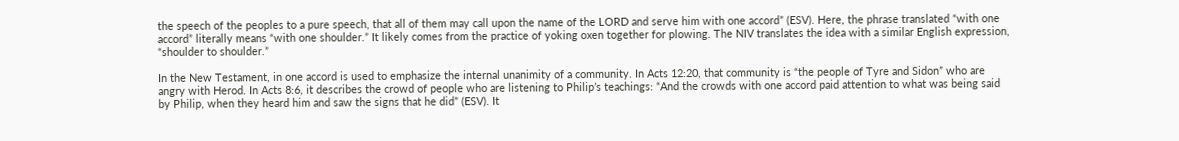the speech of the peoples to a pure speech, that all of them may call upon the name of the LORD and serve him with one accord” (ESV). Here, the phrase translated “with one accord” literally means “with one shoulder.” It likely comes from the practice of yoking oxen together for plowing. The NIV translates the idea with a similar English expression, “shoulder to shoulder.”

In the New Testament, in one accord is used to emphasize the internal unanimity of a community. In Acts 12:20, that community is “the people of Tyre and Sidon” who are angry with Herod. In Acts 8:6, it describes the crowd of people who are listening to Philip’s teachings: “And the crowds with one accord paid attention to what was being said by Philip, when they heard him and saw the signs that he did” (ESV). It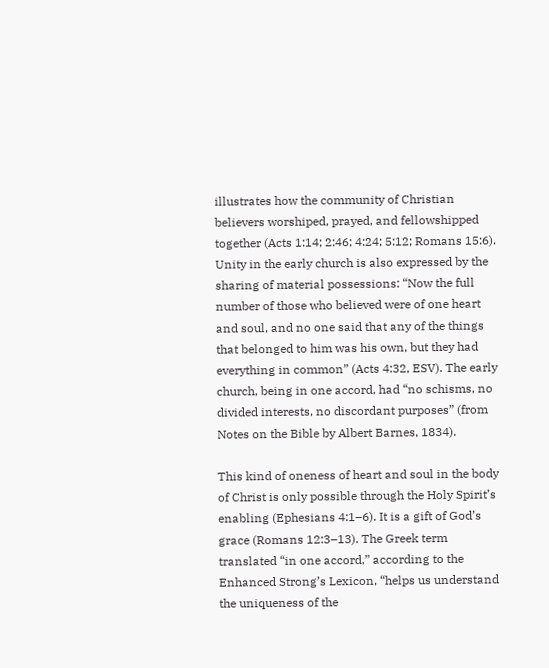illustrates how the community of Christian believers worshiped, prayed, and fellowshipped together (Acts 1:14; 2:46; 4:24; 5:12; Romans 15:6). Unity in the early church is also expressed by the sharing of material possessions: “Now the full number of those who believed were of one heart and soul, and no one said that any of the things that belonged to him was his own, but they had everything in common” (Acts 4:32, ESV). The early church, being in one accord, had “no schisms, no divided interests, no discordant purposes” (from Notes on the Bible by Albert Barnes, 1834).

This kind of oneness of heart and soul in the body of Christ is only possible through the Holy Spirit’s enabling (Ephesians 4:1–6). It is a gift of God’s grace (Romans 12:3–13). The Greek term translated “in one accord,” according to the Enhanced Strong’s Lexicon, “helps us understand the uniqueness of the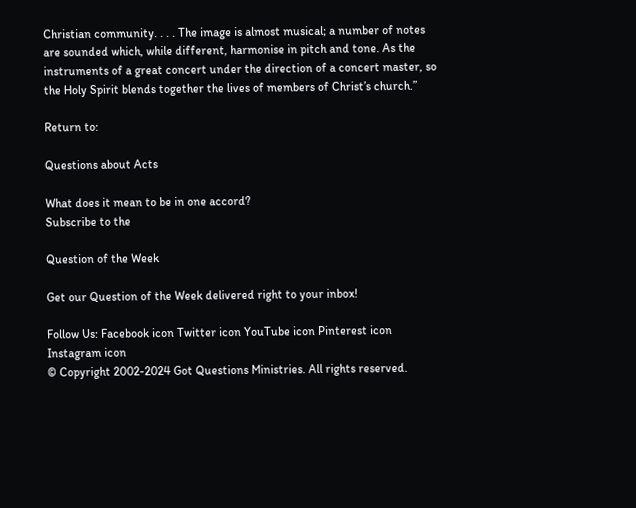Christian community. . . . The image is almost musical; a number of notes are sounded which, while different, harmonise in pitch and tone. As the instruments of a great concert under the direction of a concert master, so the Holy Spirit blends together the lives of members of Christ’s church.”

Return to:

Questions about Acts

What does it mean to be in one accord?
Subscribe to the

Question of the Week

Get our Question of the Week delivered right to your inbox!

Follow Us: Facebook icon Twitter icon YouTube icon Pinterest icon Instagram icon
© Copyright 2002-2024 Got Questions Ministries. All rights reserved.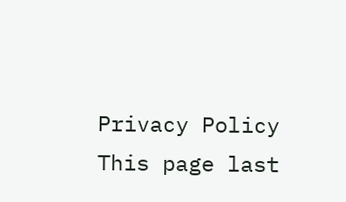Privacy Policy
This page last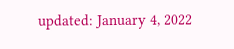updated: January 4, 2022